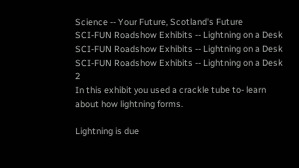Science -- Your Future, Scotland's Future
SCI-FUN Roadshow Exhibits -- Lightning on a Desk
SCI-FUN Roadshow Exhibits -- Lightning on a Desk
SCI-FUN Roadshow Exhibits -- Lightning on a Desk 2
In this exhibit you used a crackle tube to- learn about how lightning forms.

Lightning is due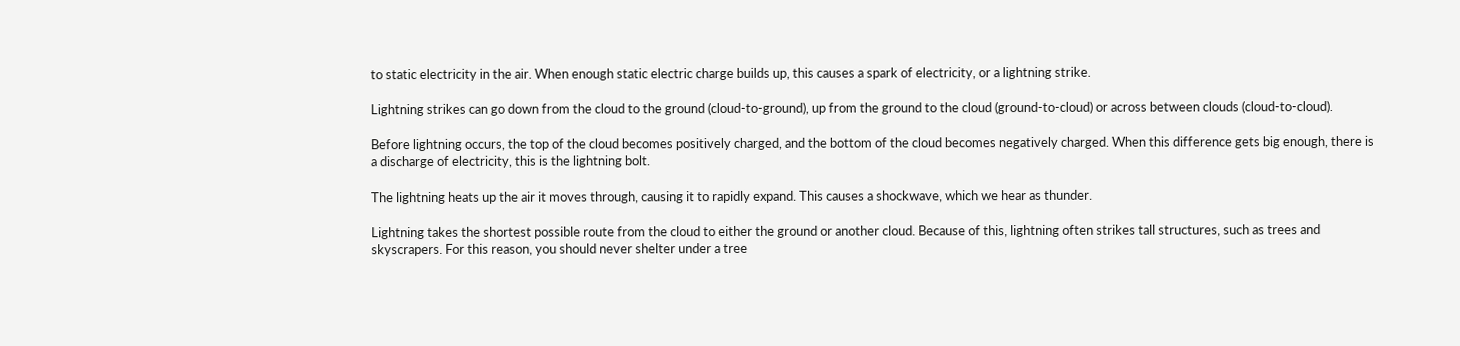to static electricity in the air. When enough static electric charge builds up, this causes a spark of electricity, or a lightning strike.

Lightning strikes can go down from the cloud to the ground (cloud-to-ground), up from the ground to the cloud (ground-to-cloud) or across between clouds (cloud-to-cloud).

Before lightning occurs, the top of the cloud becomes positively charged, and the bottom of the cloud becomes negatively charged. When this difference gets big enough, there is a discharge of electricity, this is the lightning bolt.

The lightning heats up the air it moves through, causing it to rapidly expand. This causes a shockwave, which we hear as thunder.

Lightning takes the shortest possible route from the cloud to either the ground or another cloud. Because of this, lightning often strikes tall structures, such as trees and skyscrapers. For this reason, you should never shelter under a tree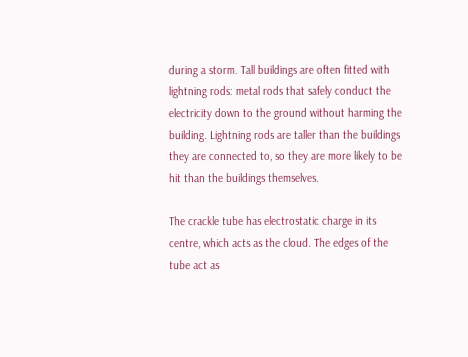during a storm. Tall buildings are often fitted with lightning rods: metal rods that safely conduct the electricity down to the ground without harming the building. Lightning rods are taller than the buildings they are connected to, so they are more likely to be hit than the buildings themselves.

The crackle tube has electrostatic charge in its centre, which acts as the cloud. The edges of the tube act as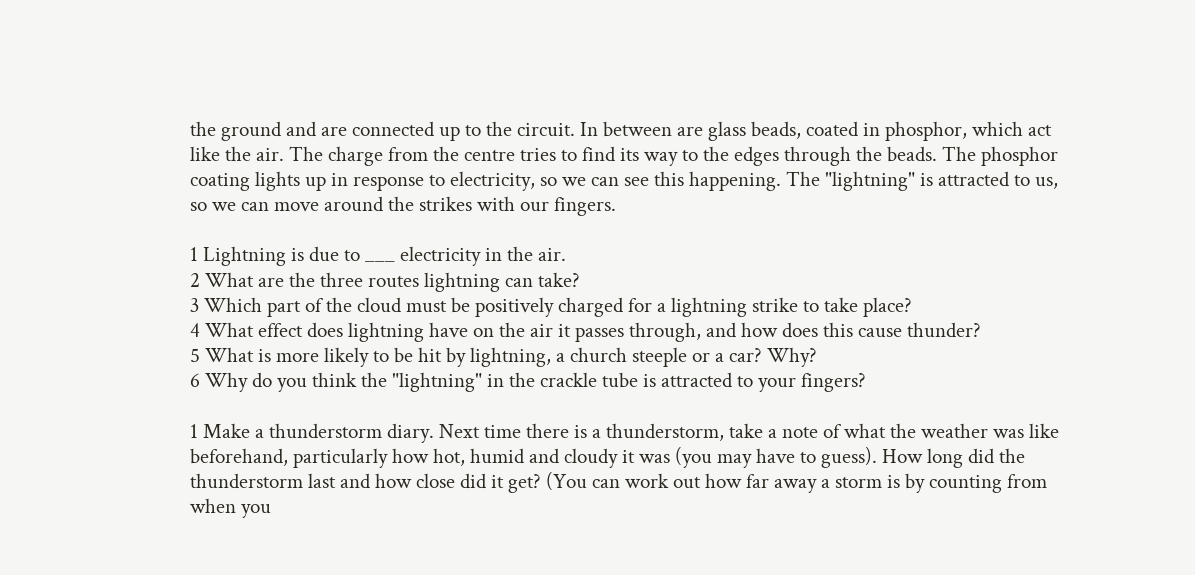the ground and are connected up to the circuit. In between are glass beads, coated in phosphor, which act like the air. The charge from the centre tries to find its way to the edges through the beads. The phosphor coating lights up in response to electricity, so we can see this happening. The "lightning" is attracted to us, so we can move around the strikes with our fingers.

1 Lightning is due to ___ electricity in the air.
2 What are the three routes lightning can take?
3 Which part of the cloud must be positively charged for a lightning strike to take place?
4 What effect does lightning have on the air it passes through, and how does this cause thunder?
5 What is more likely to be hit by lightning, a church steeple or a car? Why?
6 Why do you think the "lightning" in the crackle tube is attracted to your fingers?

1 Make a thunderstorm diary. Next time there is a thunderstorm, take a note of what the weather was like beforehand, particularly how hot, humid and cloudy it was (you may have to guess). How long did the thunderstorm last and how close did it get? (You can work out how far away a storm is by counting from when you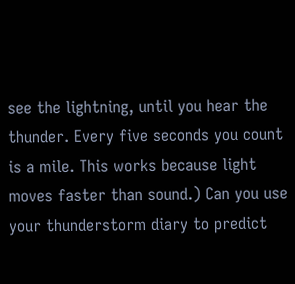see the lightning, until you hear the thunder. Every five seconds you count is a mile. This works because light moves faster than sound.) Can you use your thunderstorm diary to predict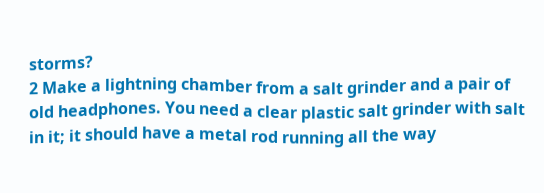storms?
2 Make a lightning chamber from a salt grinder and a pair of old headphones. You need a clear plastic salt grinder with salt in it; it should have a metal rod running all the way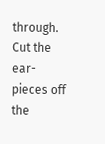through. Cut the ear-pieces off the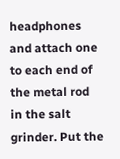headphones and attach one to each end of the metal rod in the salt grinder. Put the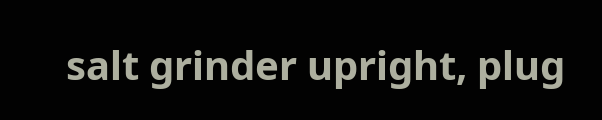salt grinder upright, plug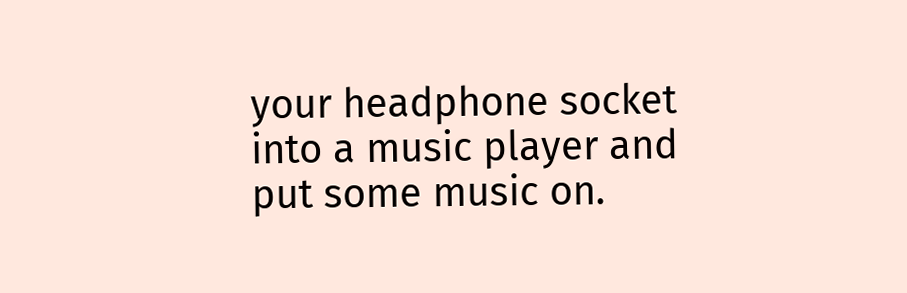your headphone socket into a music player and put some music on.